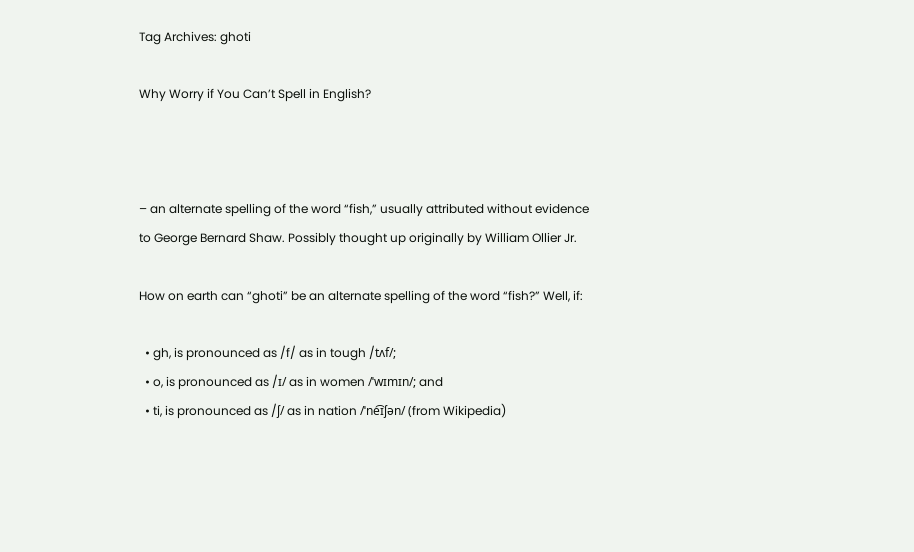Tag Archives: ghoti

Why Worry if You Can’t Spell in English?



– an alternate spelling of the word “fish,” usually attributed without evidence to George Bernard Shaw. Possibly thought up originally by William Ollier Jr.

How on earth can “ghoti” be an alternate spelling of the word “fish?” Well, if:

  • gh, is pronounced as /f/ as in tough /tʌf/;
  • o, is pronounced as /ɪ/ as in women /ˈwɪmɪn/; and
  • ti, is pronounced as /ʃ/ as in nation /ˈne͡ɪʃən/ (from Wikipedia)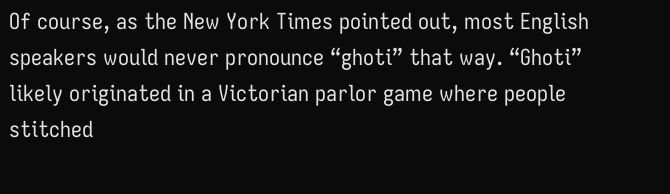Of course, as the New York Times pointed out, most English speakers would never pronounce “ghoti” that way. “Ghoti” likely originated in a Victorian parlor game where people stitched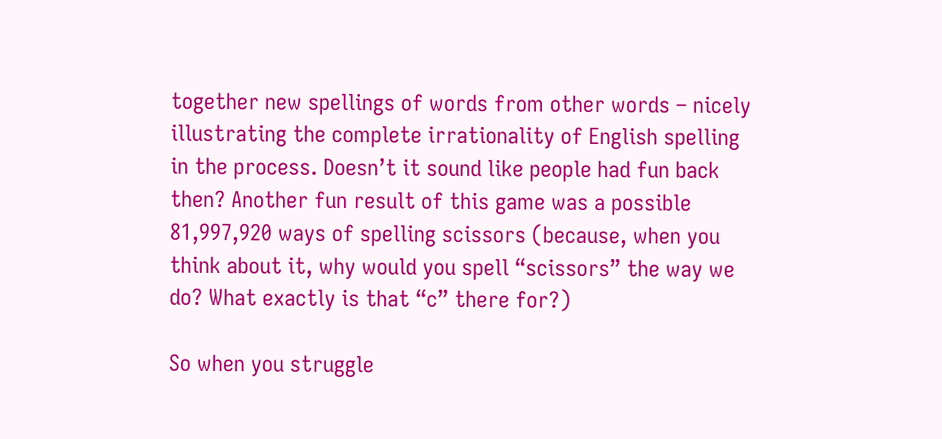together new spellings of words from other words – nicely illustrating the complete irrationality of English spelling in the process. Doesn’t it sound like people had fun back then? Another fun result of this game was a possible 81,997,920 ways of spelling scissors (because, when you think about it, why would you spell “scissors” the way we do? What exactly is that “c” there for?)

So when you struggle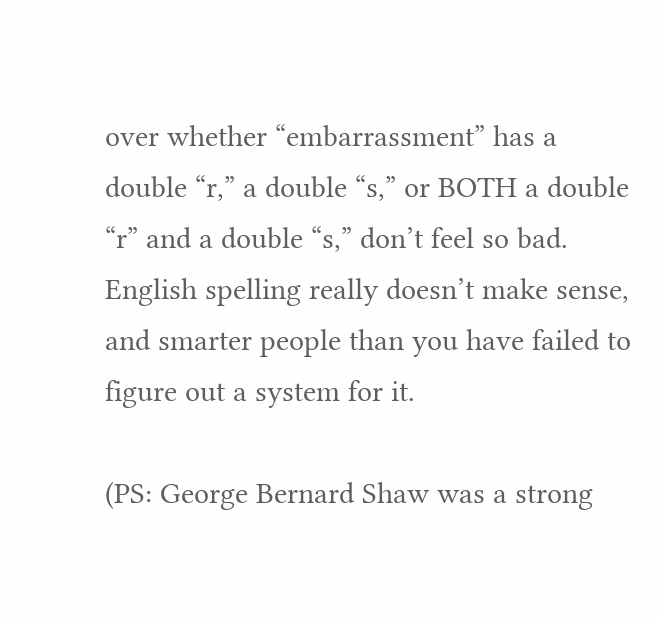over whether “embarrassment” has a double “r,” a double “s,” or BOTH a double “r” and a double “s,” don’t feel so bad. English spelling really doesn’t make sense, and smarter people than you have failed to figure out a system for it.

(PS: George Bernard Shaw was a strong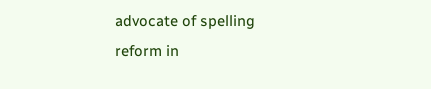advocate of spelling reform in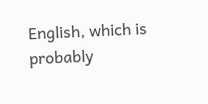English, which is probably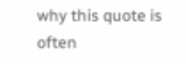why this quote is often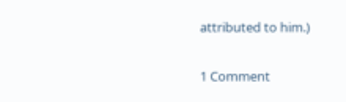attributed to him.)

1 Comment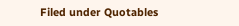Filed under Quotables